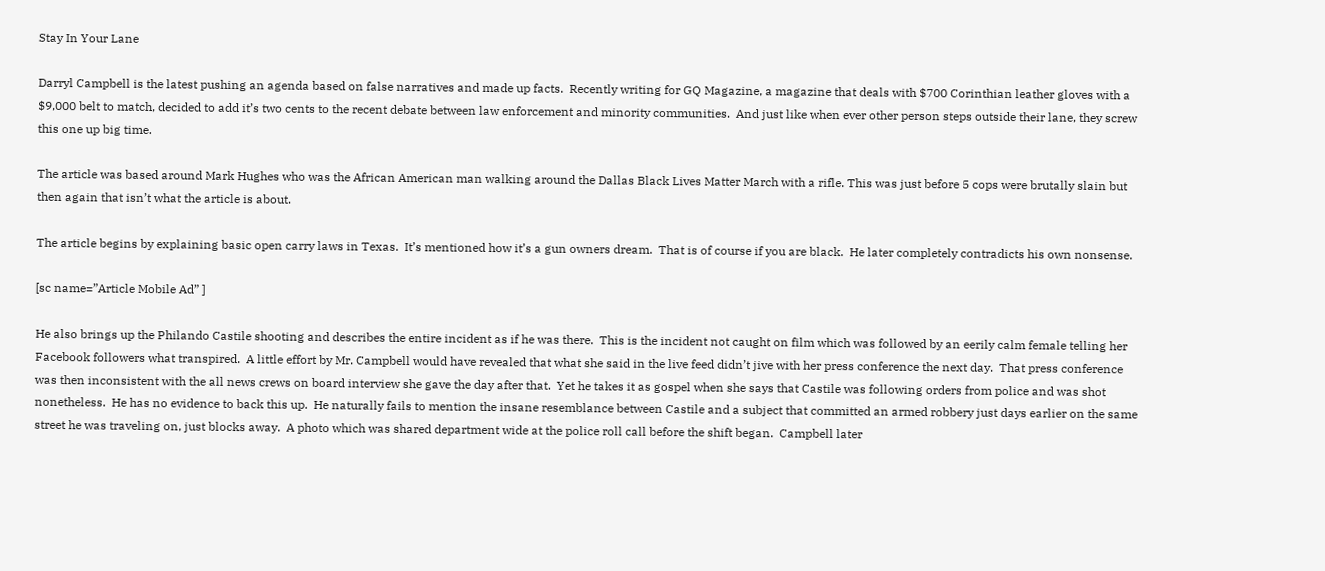Stay In Your Lane

Darryl Campbell is the latest pushing an agenda based on false narratives and made up facts.  Recently writing for GQ Magazine, a magazine that deals with $700 Corinthian leather gloves with a $9,000 belt to match, decided to add it’s two cents to the recent debate between law enforcement and minority communities.  And just like when ever other person steps outside their lane, they screw this one up big time.

The article was based around Mark Hughes who was the African American man walking around the Dallas Black Lives Matter March with a rifle. This was just before 5 cops were brutally slain but then again that isn’t what the article is about.

The article begins by explaining basic open carry laws in Texas.  It’s mentioned how it’s a gun owners dream.  That is of course if you are black.  He later completely contradicts his own nonsense.

[sc name=”Article Mobile Ad” ]

He also brings up the Philando Castile shooting and describes the entire incident as if he was there.  This is the incident not caught on film which was followed by an eerily calm female telling her Facebook followers what transpired.  A little effort by Mr. Campbell would have revealed that what she said in the live feed didn’t jive with her press conference the next day.  That press conference was then inconsistent with the all news crews on board interview she gave the day after that.  Yet he takes it as gospel when she says that Castile was following orders from police and was shot nonetheless.  He has no evidence to back this up.  He naturally fails to mention the insane resemblance between Castile and a subject that committed an armed robbery just days earlier on the same street he was traveling on, just blocks away.  A photo which was shared department wide at the police roll call before the shift began.  Campbell later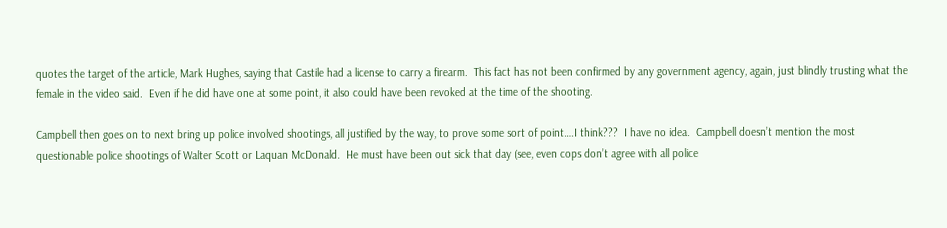quotes the target of the article, Mark Hughes, saying that Castile had a license to carry a firearm.  This fact has not been confirmed by any government agency, again, just blindly trusting what the female in the video said.  Even if he did have one at some point, it also could have been revoked at the time of the shooting.

Campbell then goes on to next bring up police involved shootings, all justified by the way, to prove some sort of point….I think???  I have no idea.  Campbell doesn’t mention the most questionable police shootings of Walter Scott or Laquan McDonald.  He must have been out sick that day (see, even cops don’t agree with all police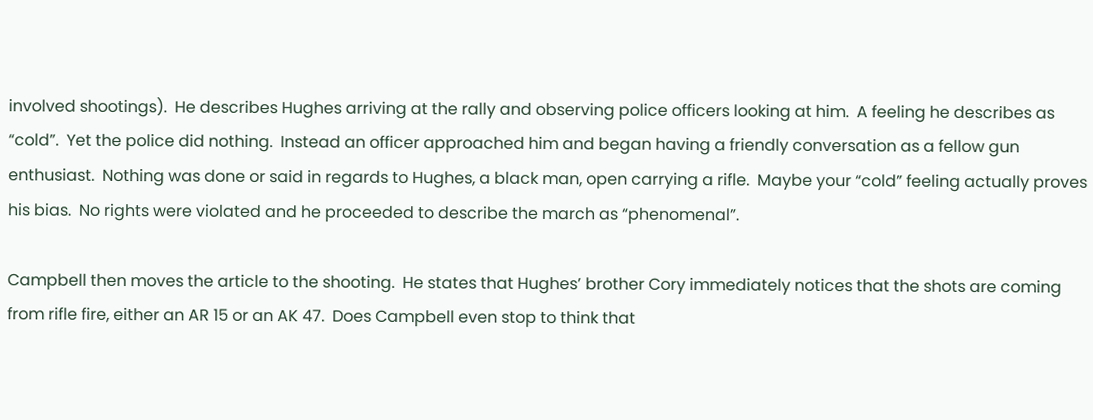involved shootings).  He describes Hughes arriving at the rally and observing police officers looking at him.  A feeling he describes as “cold”.  Yet the police did nothing.  Instead an officer approached him and began having a friendly conversation as a fellow gun enthusiast.  Nothing was done or said in regards to Hughes, a black man, open carrying a rifle.  Maybe your “cold” feeling actually proves his bias.  No rights were violated and he proceeded to describe the march as “phenomenal”.

Campbell then moves the article to the shooting.  He states that Hughes’ brother Cory immediately notices that the shots are coming from rifle fire, either an AR 15 or an AK 47.  Does Campbell even stop to think that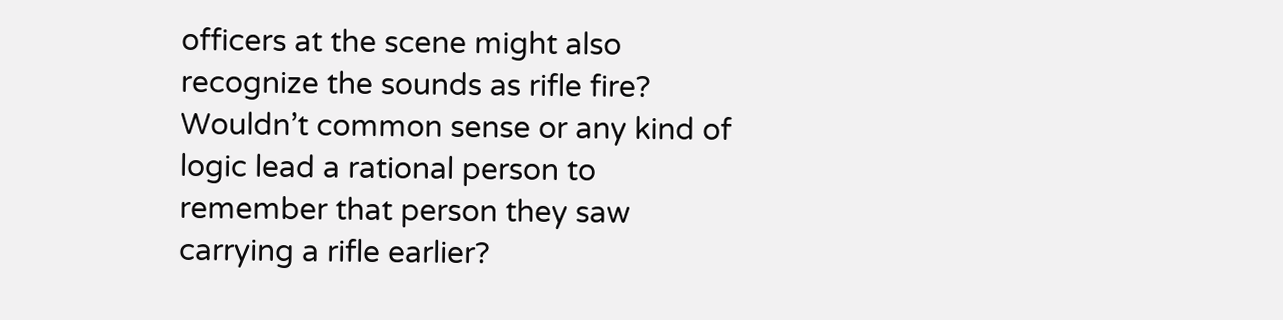officers at the scene might also recognize the sounds as rifle fire?  Wouldn’t common sense or any kind of logic lead a rational person to remember that person they saw carrying a rifle earlier?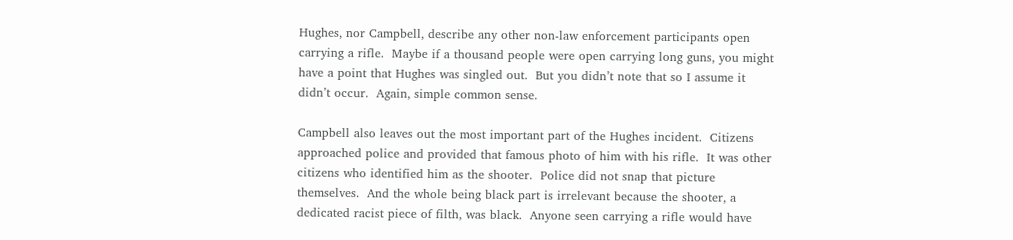Hughes, nor Campbell, describe any other non-law enforcement participants open carrying a rifle.  Maybe if a thousand people were open carrying long guns, you might have a point that Hughes was singled out.  But you didn’t note that so I assume it didn’t occur.  Again, simple common sense.

Campbell also leaves out the most important part of the Hughes incident.  Citizens approached police and provided that famous photo of him with his rifle.  It was other citizens who identified him as the shooter.  Police did not snap that picture themselves.  And the whole being black part is irrelevant because the shooter, a dedicated racist piece of filth, was black.  Anyone seen carrying a rifle would have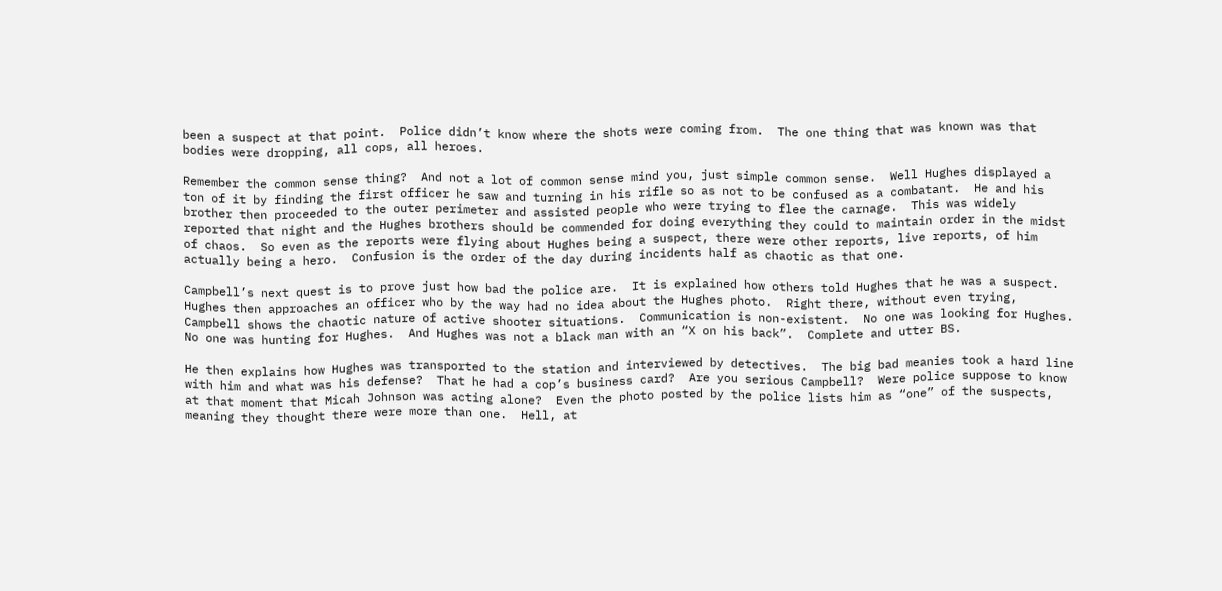been a suspect at that point.  Police didn’t know where the shots were coming from.  The one thing that was known was that bodies were dropping, all cops, all heroes.

Remember the common sense thing?  And not a lot of common sense mind you, just simple common sense.  Well Hughes displayed a ton of it by finding the first officer he saw and turning in his rifle so as not to be confused as a combatant.  He and his brother then proceeded to the outer perimeter and assisted people who were trying to flee the carnage.  This was widely reported that night and the Hughes brothers should be commended for doing everything they could to maintain order in the midst of chaos.  So even as the reports were flying about Hughes being a suspect, there were other reports, live reports, of him actually being a hero.  Confusion is the order of the day during incidents half as chaotic as that one.

Campbell’s next quest is to prove just how bad the police are.  It is explained how others told Hughes that he was a suspect.  Hughes then approaches an officer who by the way had no idea about the Hughes photo.  Right there, without even trying, Campbell shows the chaotic nature of active shooter situations.  Communication is non-existent.  No one was looking for Hughes.  No one was hunting for Hughes.  And Hughes was not a black man with an “X on his back”.  Complete and utter BS.

He then explains how Hughes was transported to the station and interviewed by detectives.  The big bad meanies took a hard line with him and what was his defense?  That he had a cop’s business card?  Are you serious Campbell?  Were police suppose to know at that moment that Micah Johnson was acting alone?  Even the photo posted by the police lists him as “one” of the suspects, meaning they thought there were more than one.  Hell, at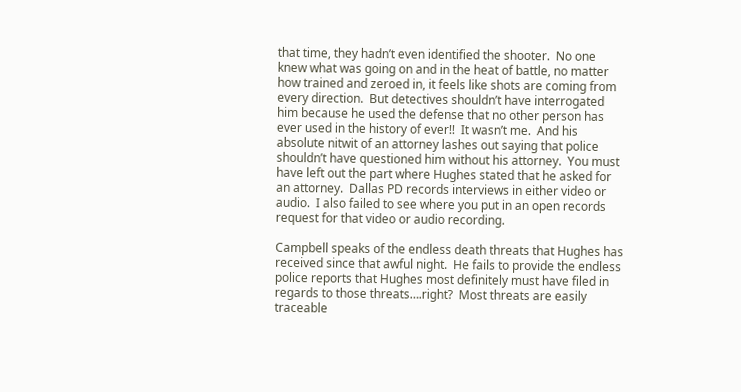that time, they hadn’t even identified the shooter.  No one knew what was going on and in the heat of battle, no matter how trained and zeroed in, it feels like shots are coming from every direction.  But detectives shouldn’t have interrogated him because he used the defense that no other person has ever used in the history of ever!!  It wasn’t me.  And his absolute nitwit of an attorney lashes out saying that police shouldn’t have questioned him without his attorney.  You must have left out the part where Hughes stated that he asked for an attorney.  Dallas PD records interviews in either video or audio.  I also failed to see where you put in an open records request for that video or audio recording.

Campbell speaks of the endless death threats that Hughes has received since that awful night.  He fails to provide the endless police reports that Hughes most definitely must have filed in regards to those threats….right?  Most threats are easily traceable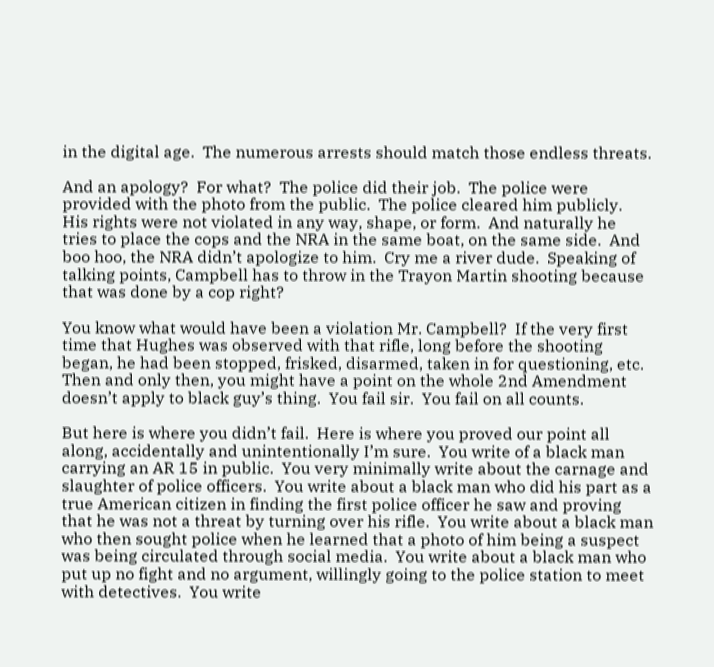in the digital age.  The numerous arrests should match those endless threats.

And an apology?  For what?  The police did their job.  The police were provided with the photo from the public.  The police cleared him publicly.  His rights were not violated in any way, shape, or form.  And naturally he tries to place the cops and the NRA in the same boat, on the same side.  And boo hoo, the NRA didn’t apologize to him.  Cry me a river dude.  Speaking of talking points, Campbell has to throw in the Trayon Martin shooting because that was done by a cop right?

You know what would have been a violation Mr. Campbell?  If the very first time that Hughes was observed with that rifle, long before the shooting began, he had been stopped, frisked, disarmed, taken in for questioning, etc.  Then and only then, you might have a point on the whole 2nd Amendment doesn’t apply to black guy’s thing.  You fail sir.  You fail on all counts.

But here is where you didn’t fail.  Here is where you proved our point all along, accidentally and unintentionally I’m sure.  You write of a black man carrying an AR 15 in public.  You very minimally write about the carnage and slaughter of police officers.  You write about a black man who did his part as a true American citizen in finding the first police officer he saw and proving that he was not a threat by turning over his rifle.  You write about a black man who then sought police when he learned that a photo of him being a suspect was being circulated through social media.  You write about a black man who put up no fight and no argument, willingly going to the police station to meet with detectives.  You write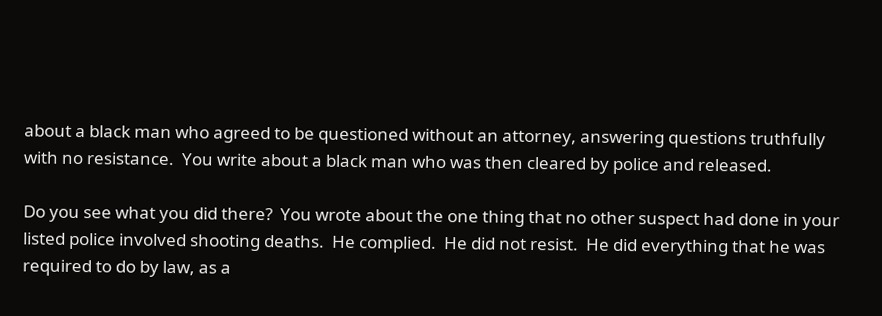about a black man who agreed to be questioned without an attorney, answering questions truthfully with no resistance.  You write about a black man who was then cleared by police and released.

Do you see what you did there?  You wrote about the one thing that no other suspect had done in your listed police involved shooting deaths.  He complied.  He did not resist.  He did everything that he was required to do by law, as a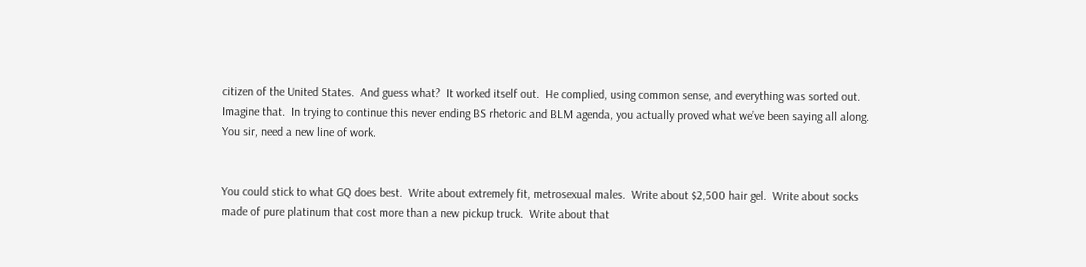citizen of the United States.  And guess what?  It worked itself out.  He complied, using common sense, and everything was sorted out.  Imagine that.  In trying to continue this never ending BS rhetoric and BLM agenda, you actually proved what we’ve been saying all along.  You sir, need a new line of work.


You could stick to what GQ does best.  Write about extremely fit, metrosexual males.  Write about $2,500 hair gel.  Write about socks made of pure platinum that cost more than a new pickup truck.  Write about that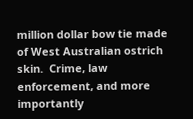million dollar bow tie made of West Australian ostrich skin.  Crime, law enforcement, and more importantly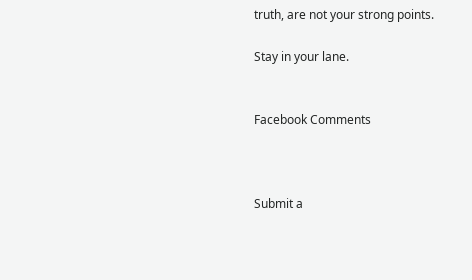truth, are not your strong points.

Stay in your lane.


Facebook Comments



Submit a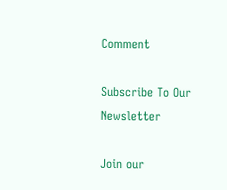Comment

Subscribe To Our Newsletter

Join our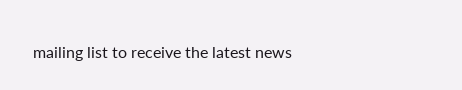mailing list to receive the latest news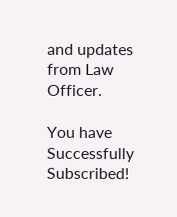and updates from Law Officer.

You have Successfully Subscribed!